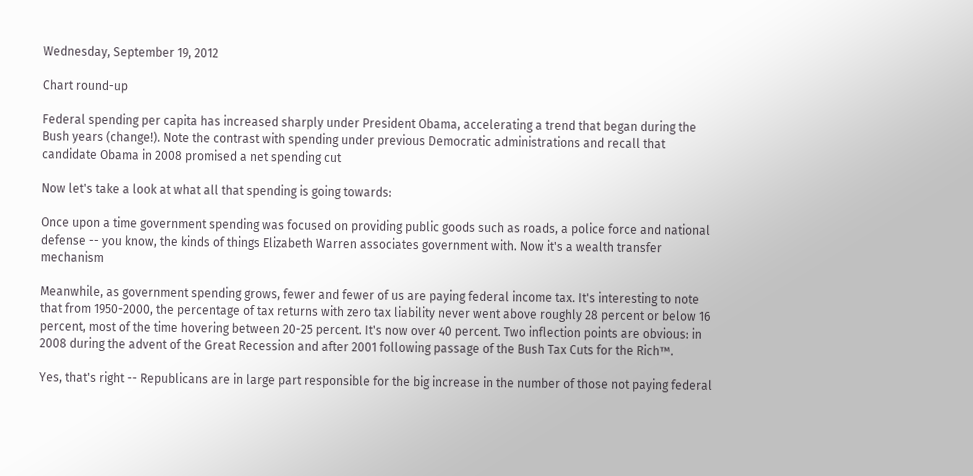Wednesday, September 19, 2012

Chart round-up

Federal spending per capita has increased sharply under President Obama, accelerating a trend that began during the Bush years (change!). Note the contrast with spending under previous Democratic administrations and recall that candidate Obama in 2008 promised a net spending cut

Now let's take a look at what all that spending is going towards:

Once upon a time government spending was focused on providing public goods such as roads, a police force and national defense -- you know, the kinds of things Elizabeth Warren associates government with. Now it's a wealth transfer mechanism

Meanwhile, as government spending grows, fewer and fewer of us are paying federal income tax. It's interesting to note that from 1950-2000, the percentage of tax returns with zero tax liability never went above roughly 28 percent or below 16 percent, most of the time hovering between 20-25 percent. It's now over 40 percent. Two inflection points are obvious: in 2008 during the advent of the Great Recession and after 2001 following passage of the Bush Tax Cuts for the Rich™.

Yes, that's right -- Republicans are in large part responsible for the big increase in the number of those not paying federal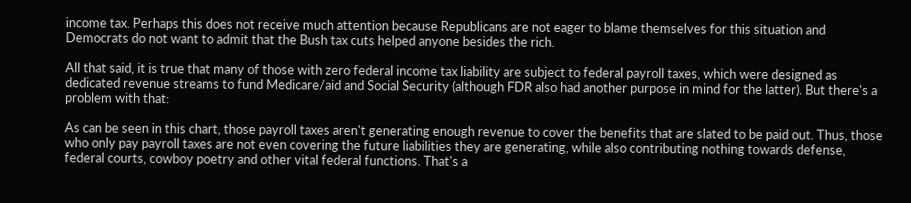income tax. Perhaps this does not receive much attention because Republicans are not eager to blame themselves for this situation and Democrats do not want to admit that the Bush tax cuts helped anyone besides the rich.

All that said, it is true that many of those with zero federal income tax liability are subject to federal payroll taxes, which were designed as dedicated revenue streams to fund Medicare/aid and Social Security (although FDR also had another purpose in mind for the latter). But there's a problem with that:

As can be seen in this chart, those payroll taxes aren't generating enough revenue to cover the benefits that are slated to be paid out. Thus, those who only pay payroll taxes are not even covering the future liabilities they are generating, while also contributing nothing towards defense, federal courts, cowboy poetry and other vital federal functions. That's a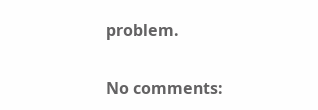problem.

No comments: